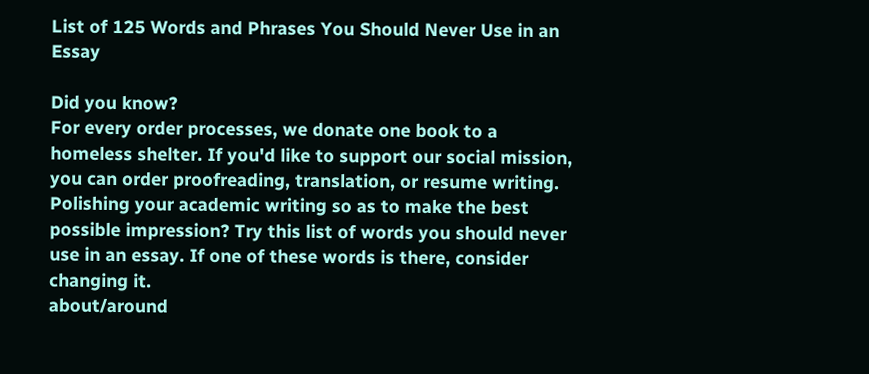List of 125 Words and Phrases You Should Never Use in an Essay

Did you know?
For every order processes, we donate one book to a homeless shelter. If you'd like to support our social mission, you can order proofreading, translation, or resume writing.
Polishing your academic writing so as to make the best possible impression? Try this list of words you should never use in an essay. If one of these words is there, consider changing it.
about/around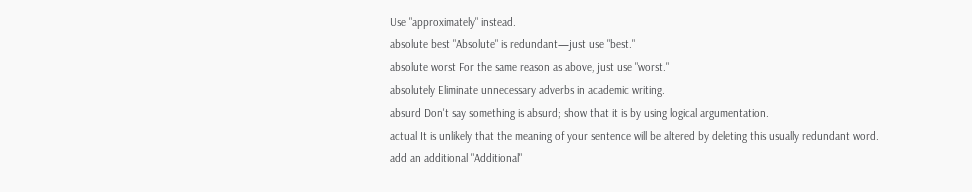Use "approximately" instead.
absolute best "Absolute" is redundant—just use "best."
absolute worst For the same reason as above, just use "worst."
absolutely Eliminate unnecessary adverbs in academic writing.
absurd Don't say something is absurd; show that it is by using logical argumentation.
actual It is unlikely that the meaning of your sentence will be altered by deleting this usually redundant word.
add an additional "Additional"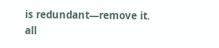is redundant—remove it.
all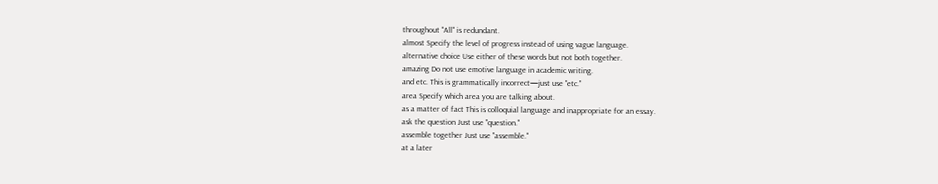throughout "All" is redundant.
almost Specify the level of progress instead of using vague language.
alternative choice Use either of these words but not both together.
amazing Do not use emotive language in academic writing.
and etc. This is grammatically incorrect—just use "etc."
area Specify which area you are talking about.
as a matter of fact This is colloquial language and inappropriate for an essay.
ask the question Just use "question."
assemble together Just use "assemble."
at a later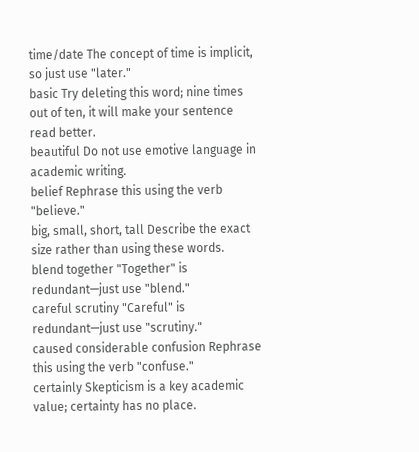time/date The concept of time is implicit, so just use "later."
basic Try deleting this word; nine times out of ten, it will make your sentence read better.
beautiful Do not use emotive language in academic writing.
belief Rephrase this using the verb "believe."
big, small, short, tall Describe the exact size rather than using these words.
blend together "Together" is redundant—just use "blend."
careful scrutiny "Careful" is redundant—just use "scrutiny."
caused considerable confusion Rephrase this using the verb "confuse."
certainly Skepticism is a key academic value; certainty has no place.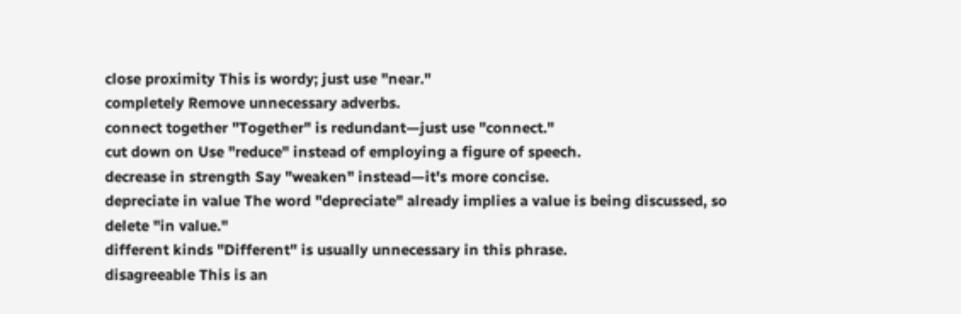close proximity This is wordy; just use "near."
completely Remove unnecessary adverbs.
connect together "Together" is redundant—just use "connect."
cut down on Use "reduce" instead of employing a figure of speech.
decrease in strength Say "weaken" instead—it's more concise.
depreciate in value The word "depreciate" already implies a value is being discussed, so delete "in value."
different kinds "Different" is usually unnecessary in this phrase.
disagreeable This is an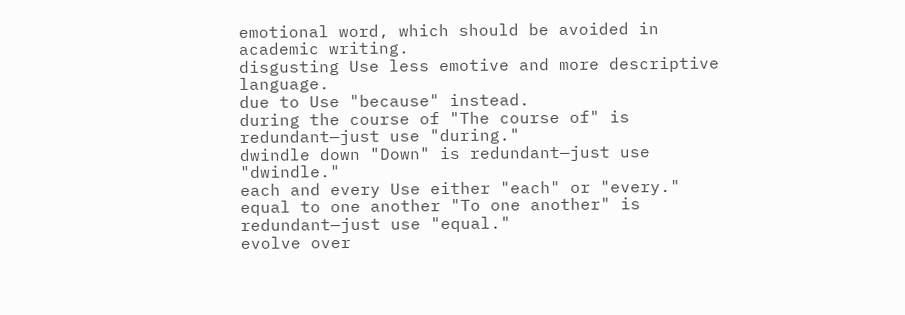emotional word, which should be avoided in academic writing.
disgusting Use less emotive and more descriptive language.
due to Use "because" instead.
during the course of "The course of" is redundant—just use "during."
dwindle down "Down" is redundant—just use "dwindle."
each and every Use either "each" or "every."
equal to one another "To one another" is redundant—just use "equal."
evolve over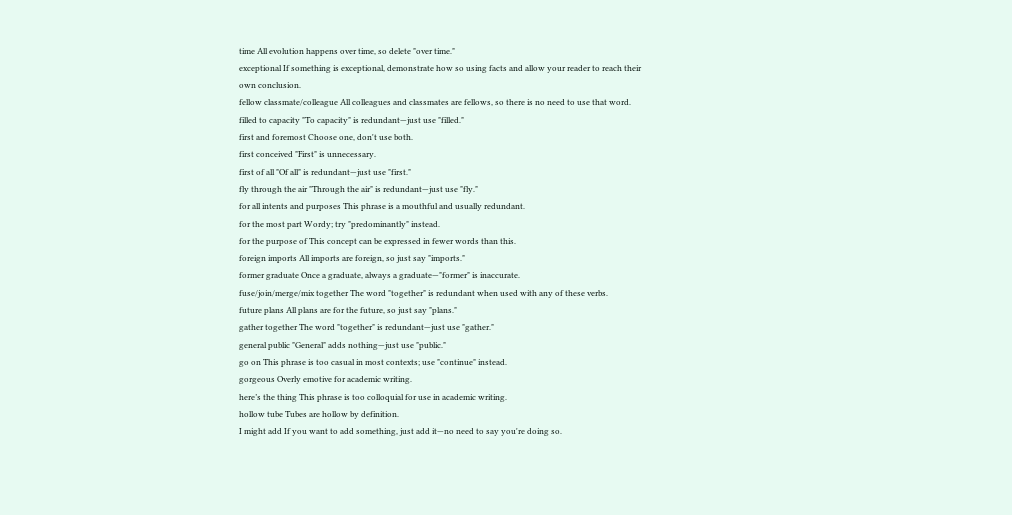time All evolution happens over time, so delete "over time."
exceptional If something is exceptional, demonstrate how so using facts and allow your reader to reach their own conclusion.
fellow classmate/colleague All colleagues and classmates are fellows, so there is no need to use that word.
filled to capacity "To capacity" is redundant—just use "filled."
first and foremost Choose one, don't use both.
first conceived "First" is unnecessary.
first of all "Of all" is redundant—just use "first."
fly through the air "Through the air" is redundant—just use "fly."
for all intents and purposes This phrase is a mouthful and usually redundant.
for the most part Wordy; try "predominantly" instead.
for the purpose of This concept can be expressed in fewer words than this.
foreign imports All imports are foreign, so just say "imports."
former graduate Once a graduate, always a graduate—"former" is inaccurate.
fuse/join/merge/mix together The word "together" is redundant when used with any of these verbs.
future plans All plans are for the future, so just say "plans."
gather together The word "together" is redundant—just use "gather."
general public "General" adds nothing—just use "public."
go on This phrase is too casual in most contexts; use "continue" instead.
gorgeous Overly emotive for academic writing.
here’s the thing This phrase is too colloquial for use in academic writing.
hollow tube Tubes are hollow by definition.
I might add If you want to add something, just add it—no need to say you're doing so.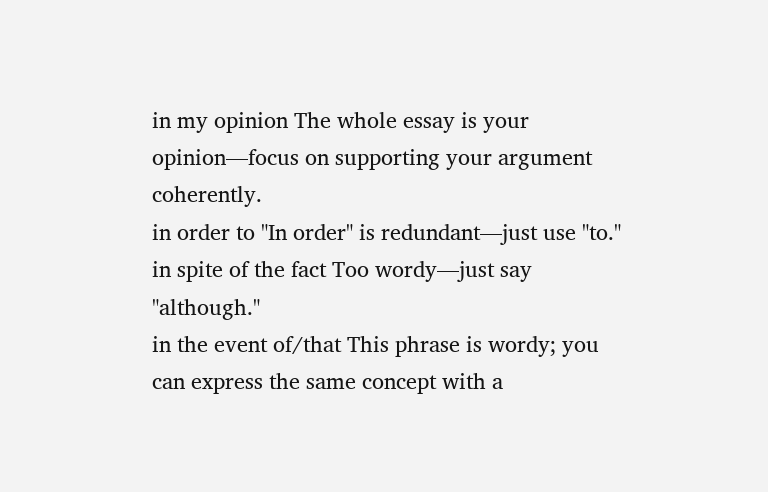in my opinion The whole essay is your opinion—focus on supporting your argument coherently.
in order to "In order" is redundant—just use "to."
in spite of the fact Too wordy—just say "although."
in the event of/that This phrase is wordy; you can express the same concept with a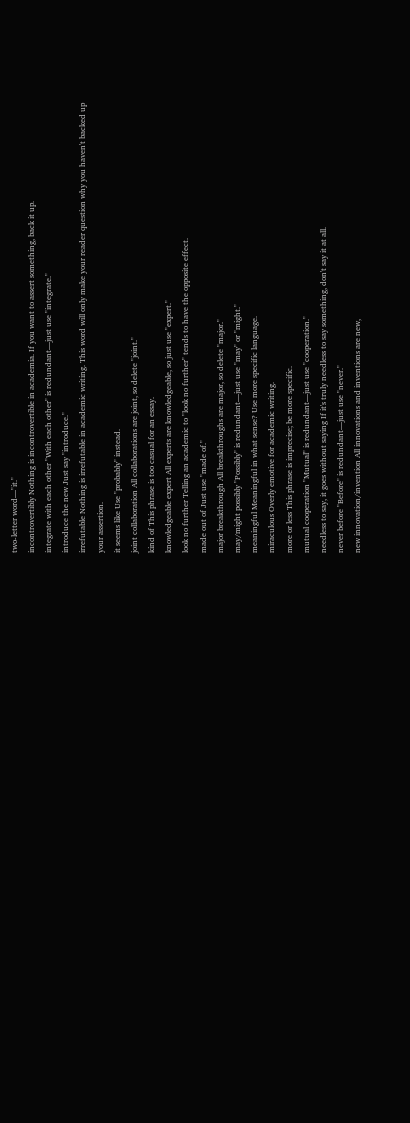two-letter word—"it."
incontrovertibly Nothing is incontrovertible in academia. If you want to assert something, back it up.
integrate with each other "With each other" is redundant—just use "integrate."
introduce the new Just say "introduce."
irrefutable Nothing is irrefutable in academic writing. This word will only make your reader question why you haven't backed up your assertion.
it seems like Use "probably" instead.
joint collaboration All collaborations are joint, so delete "joint."
kind of This phrase is too casual for an essay.
knowledgeable expert All experts are knowledgeable, so just use "expert."
look no further Telling an academic to "look no further" tends to have the opposite effect.
made out of Just use "made of."
major breakthrough All breakthroughs are major, so delete "major."
may/might possibly "Possibly" is redundant—just use "may" or "might."
meaningful Meaningful in what sense? Use more specific language.
miraculous Overly emotive for academic writing.
more or less This phrase is imprecise; be more specific.
mutual cooperation "Mutual" is redundant—just use "cooperation."
needless to say, it goes without saying If it's truly needless to say something, don't say it at all.
never before "Before" is redundant—just use "never."
new innovation/invention All innovations and inventions are new,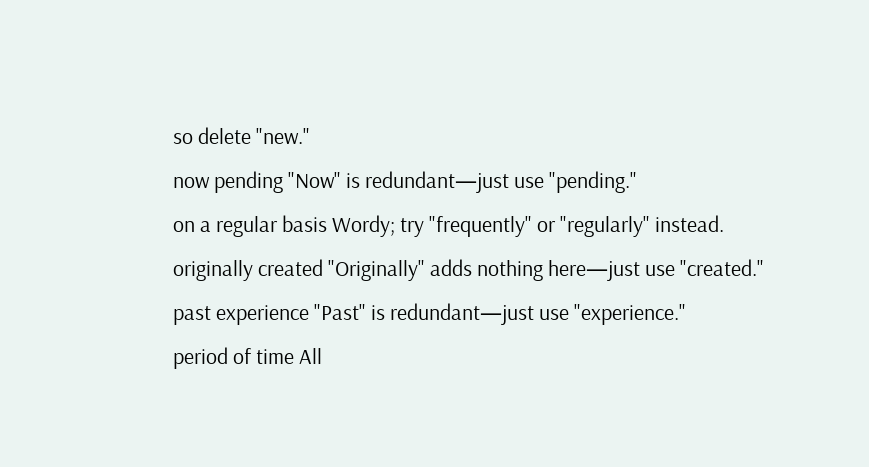so delete "new."
now pending "Now" is redundant—just use "pending."
on a regular basis Wordy; try "frequently" or "regularly" instead.
originally created "Originally" adds nothing here—just use "created."
past experience "Past" is redundant—just use "experience."
period of time All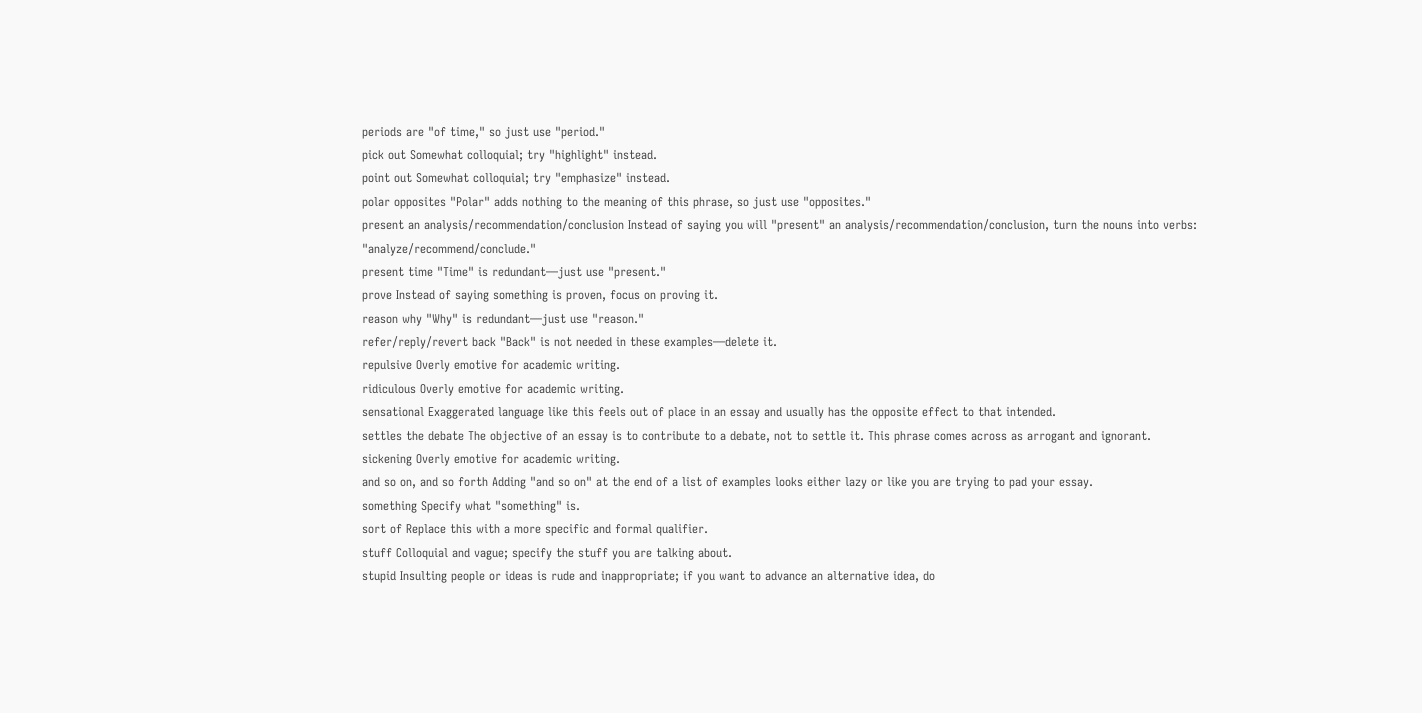periods are "of time," so just use "period."
pick out Somewhat colloquial; try "highlight" instead.
point out Somewhat colloquial; try "emphasize" instead.
polar opposites "Polar" adds nothing to the meaning of this phrase, so just use "opposites."
present an analysis/recommendation/conclusion Instead of saying you will "present" an analysis/recommendation/conclusion, turn the nouns into verbs: "analyze/recommend/conclude."
present time "Time" is redundant—just use "present."
prove Instead of saying something is proven, focus on proving it.
reason why "Why" is redundant—just use "reason."
refer/reply/revert back "Back" is not needed in these examples—delete it.
repulsive Overly emotive for academic writing.
ridiculous Overly emotive for academic writing.
sensational Exaggerated language like this feels out of place in an essay and usually has the opposite effect to that intended.
settles the debate The objective of an essay is to contribute to a debate, not to settle it. This phrase comes across as arrogant and ignorant.
sickening Overly emotive for academic writing.
and so on, and so forth Adding "and so on" at the end of a list of examples looks either lazy or like you are trying to pad your essay.
something Specify what "something" is.
sort of Replace this with a more specific and formal qualifier.
stuff Colloquial and vague; specify the stuff you are talking about.
stupid Insulting people or ideas is rude and inappropriate; if you want to advance an alternative idea, do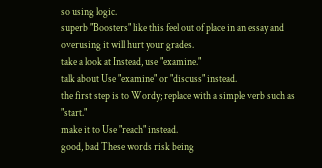so using logic.
superb "Boosters" like this feel out of place in an essay and overusing it will hurt your grades.
take a look at Instead, use "examine."
talk about Use "examine" or "discuss" instead.
the first step is to Wordy; replace with a simple verb such as "start."
make it to Use "reach" instead.
good, bad These words risk being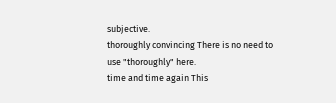subjective.
thoroughly convincing There is no need to use "thoroughly" here.
time and time again This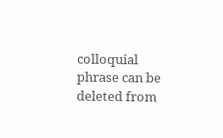colloquial phrase can be deleted from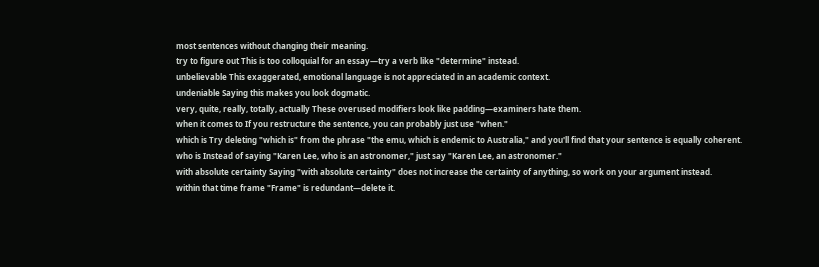most sentences without changing their meaning.
try to figure out This is too colloquial for an essay—try a verb like "determine" instead.
unbelievable This exaggerated, emotional language is not appreciated in an academic context.
undeniable Saying this makes you look dogmatic.
very, quite, really, totally, actually These overused modifiers look like padding—examiners hate them.
when it comes to If you restructure the sentence, you can probably just use "when."
which is Try deleting "which is" from the phrase "the emu, which is endemic to Australia," and you'll find that your sentence is equally coherent.
who is Instead of saying "Karen Lee, who is an astronomer," just say "Karen Lee, an astronomer."
with absolute certainty Saying "with absolute certainty" does not increase the certainty of anything, so work on your argument instead.
within that time frame "Frame" is redundant—delete it.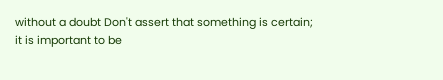without a doubt Don't assert that something is certain; it is important to be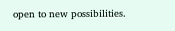open to new possibilities.